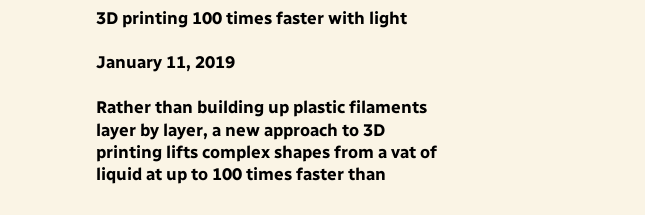3D printing 100 times faster with light

January 11, 2019

Rather than building up plastic filaments layer by layer, a new approach to 3D printing lifts complex shapes from a vat of liquid at up to 100 times faster than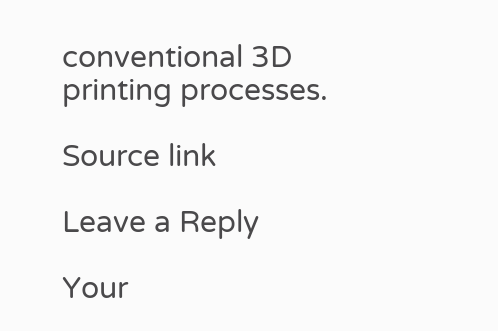conventional 3D printing processes.

Source link

Leave a Reply

Your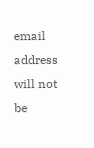email address will not be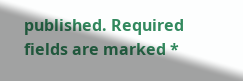published. Required fields are marked *